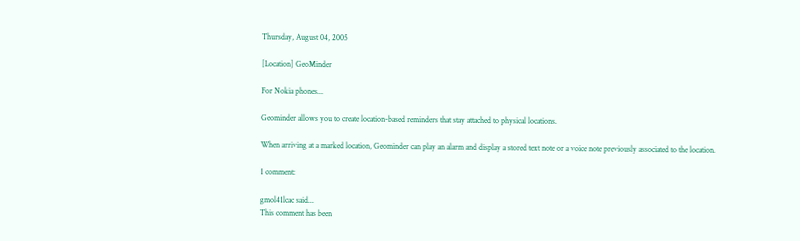Thursday, August 04, 2005

[Location] GeoMinder

For Nokia phones...

Geominder allows you to create location-based reminders that stay attached to physical locations.

When arriving at a marked location, Geominder can play an alarm and display a stored text note or a voice note previously associated to the location.

1 comment:

gmol41lcac said...
This comment has been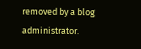removed by a blog administrator.